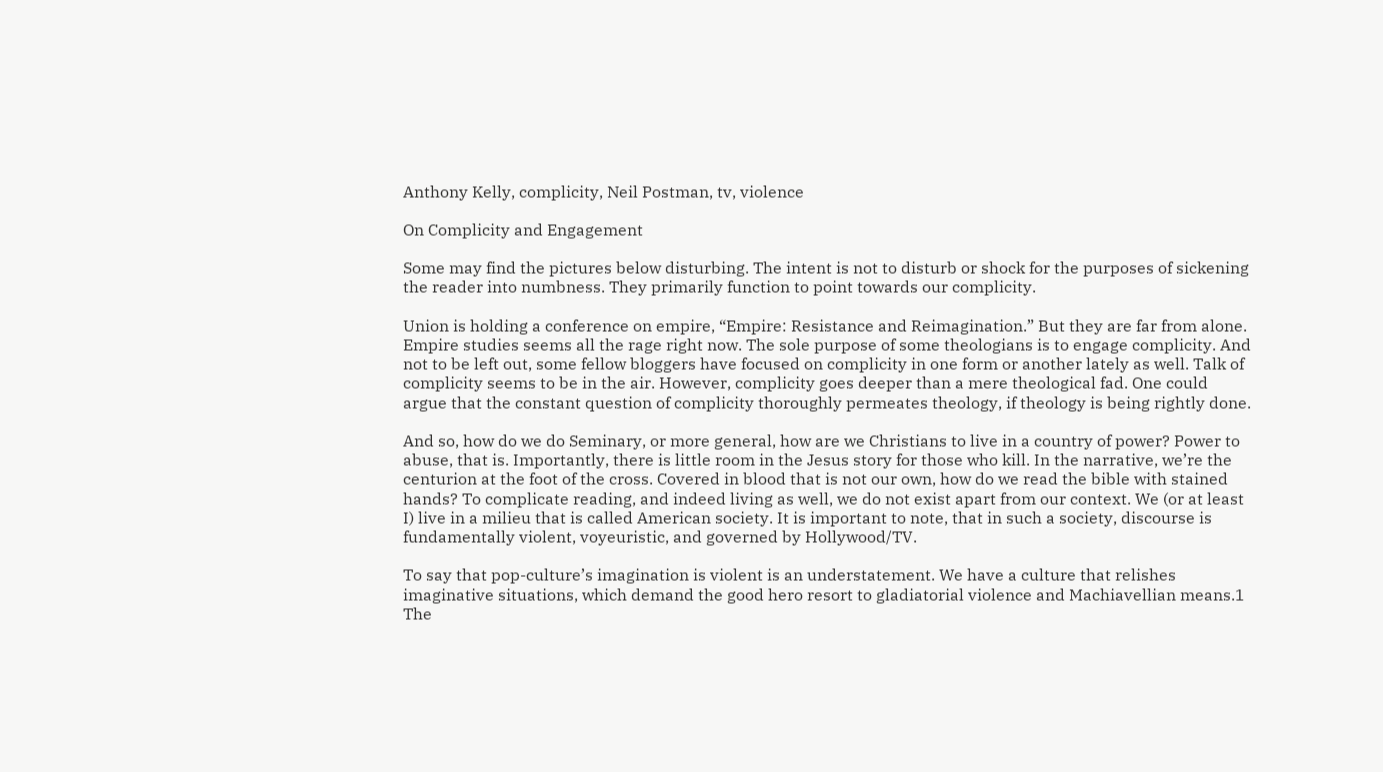Anthony Kelly, complicity, Neil Postman, tv, violence

On Complicity and Engagement

Some may find the pictures below disturbing. The intent is not to disturb or shock for the purposes of sickening the reader into numbness. They primarily function to point towards our complicity.

Union is holding a conference on empire, “Empire: Resistance and Reimagination.” But they are far from alone. Empire studies seems all the rage right now. The sole purpose of some theologians is to engage complicity. And not to be left out, some fellow bloggers have focused on complicity in one form or another lately as well. Talk of complicity seems to be in the air. However, complicity goes deeper than a mere theological fad. One could argue that the constant question of complicity thoroughly permeates theology, if theology is being rightly done.

And so, how do we do Seminary, or more general, how are we Christians to live in a country of power? Power to abuse, that is. Importantly, there is little room in the Jesus story for those who kill. In the narrative, we’re the centurion at the foot of the cross. Covered in blood that is not our own, how do we read the bible with stained hands? To complicate reading, and indeed living as well, we do not exist apart from our context. We (or at least I) live in a milieu that is called American society. It is important to note, that in such a society, discourse is fundamentally violent, voyeuristic, and governed by Hollywood/TV.

To say that pop-culture’s imagination is violent is an understatement. We have a culture that relishes imaginative situations, which demand the good hero resort to gladiatorial violence and Machiavellian means.1 The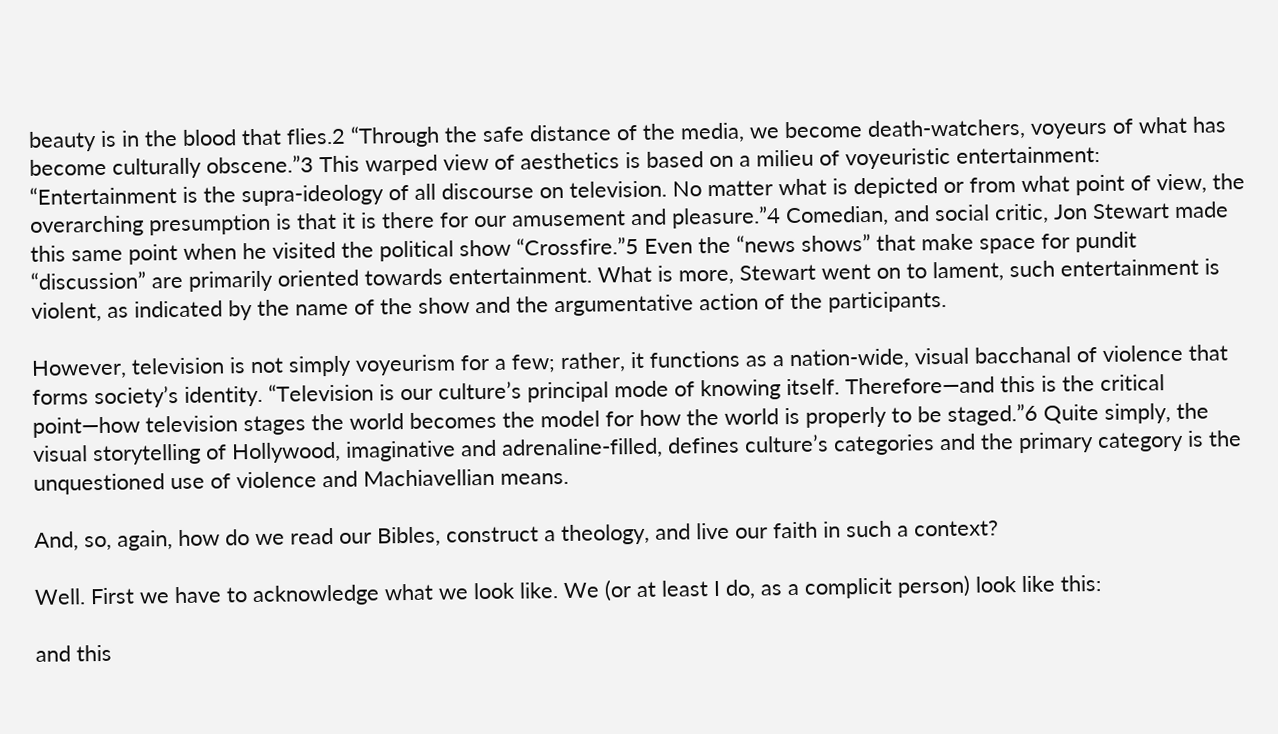beauty is in the blood that flies.2 “Through the safe distance of the media, we become death-watchers, voyeurs of what has become culturally obscene.”3 This warped view of aesthetics is based on a milieu of voyeuristic entertainment: “Entertainment is the supra-ideology of all discourse on television. No matter what is depicted or from what point of view, the overarching presumption is that it is there for our amusement and pleasure.”4 Comedian, and social critic, Jon Stewart made this same point when he visited the political show “Crossfire.”5 Even the “news shows” that make space for pundit “discussion” are primarily oriented towards entertainment. What is more, Stewart went on to lament, such entertainment is violent, as indicated by the name of the show and the argumentative action of the participants.

However, television is not simply voyeurism for a few; rather, it functions as a nation-wide, visual bacchanal of violence that forms society’s identity. “Television is our culture’s principal mode of knowing itself. Therefore—and this is the critical point—how television stages the world becomes the model for how the world is properly to be staged.”6 Quite simply, the visual storytelling of Hollywood, imaginative and adrenaline-filled, defines culture’s categories and the primary category is the unquestioned use of violence and Machiavellian means.

And, so, again, how do we read our Bibles, construct a theology, and live our faith in such a context?

Well. First we have to acknowledge what we look like. We (or at least I do, as a complicit person) look like this:

and this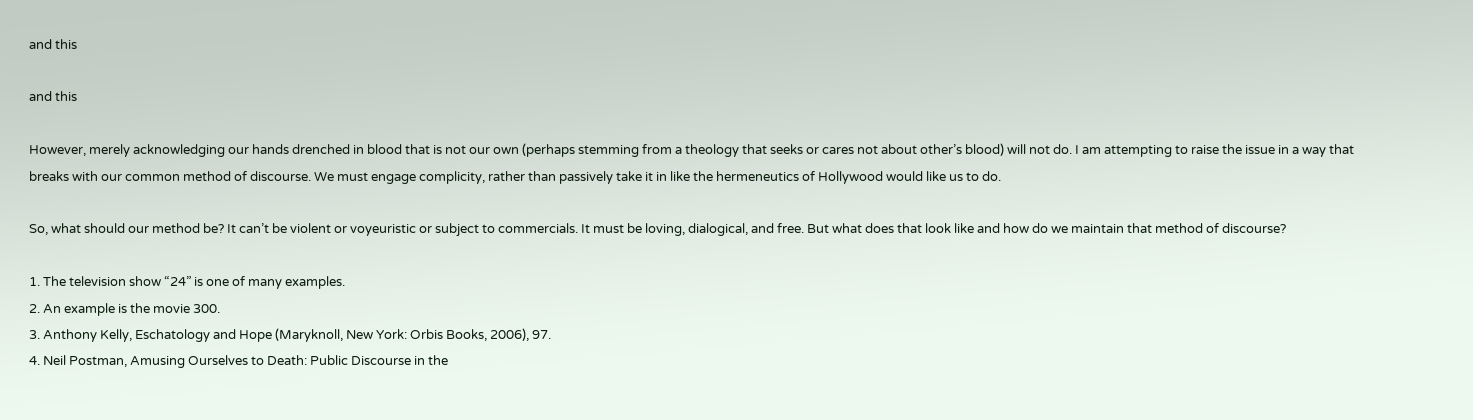and this

and this

However, merely acknowledging our hands drenched in blood that is not our own (perhaps stemming from a theology that seeks or cares not about other’s blood) will not do. I am attempting to raise the issue in a way that breaks with our common method of discourse. We must engage complicity, rather than passively take it in like the hermeneutics of Hollywood would like us to do.

So, what should our method be? It can’t be violent or voyeuristic or subject to commercials. It must be loving, dialogical, and free. But what does that look like and how do we maintain that method of discourse?

1. The television show “24” is one of many examples.
2. An example is the movie 300.
3. Anthony Kelly, Eschatology and Hope (Maryknoll, New York: Orbis Books, 2006), 97.
4. Neil Postman, Amusing Ourselves to Death: Public Discourse in the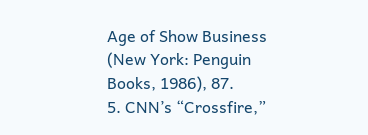Age of Show Business (New York: Penguin Books, 1986), 87.
5. CNN’s “Crossfire,”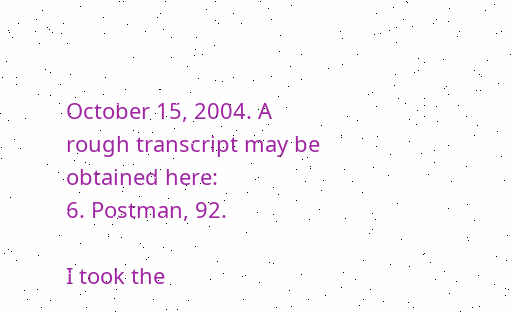October 15, 2004. A rough transcript may be obtained here:
6. Postman, 92.

I took the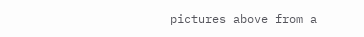pictures above from a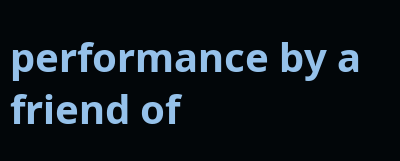performance by a friend of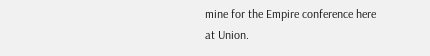mine for the Empire conference here at Union.